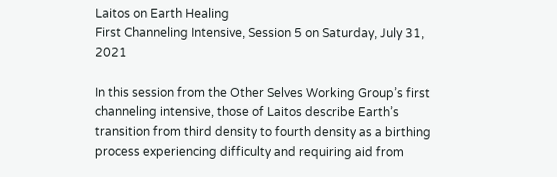Laitos on Earth Healing
First Channeling Intensive, Session 5 on Saturday, July 31, 2021

In this session from the Other Selves Working Group’s first channeling intensive, those of Laitos describe Earth’s transition from third density to fourth density as a birthing process experiencing difficulty and requiring aid from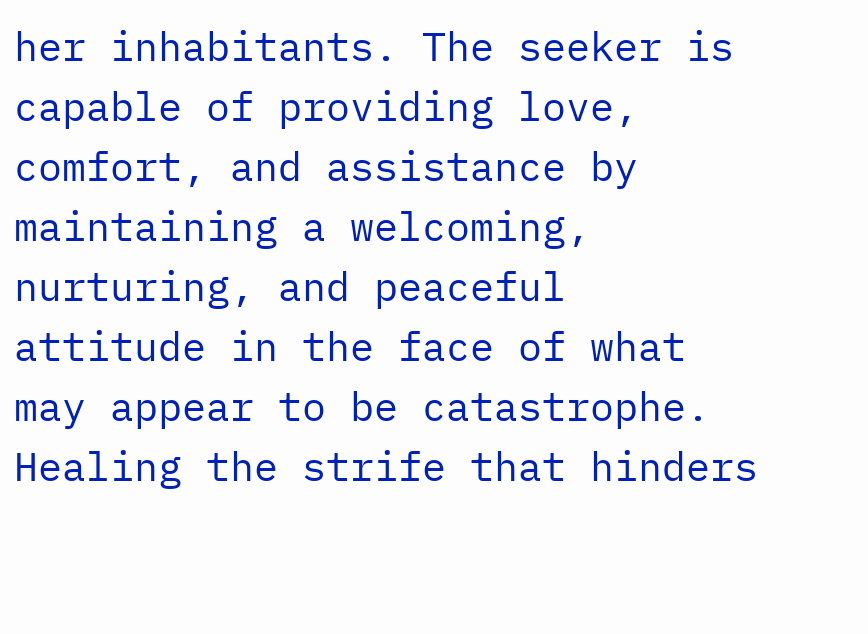her inhabitants. The seeker is capable of providing love, comfort, and assistance by maintaining a welcoming, nurturing, and peaceful attitude in the face of what may appear to be catastrophe. Healing the strife that hinders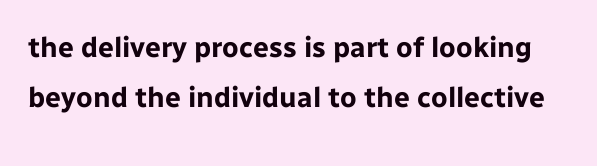the delivery process is part of looking beyond the individual to the collective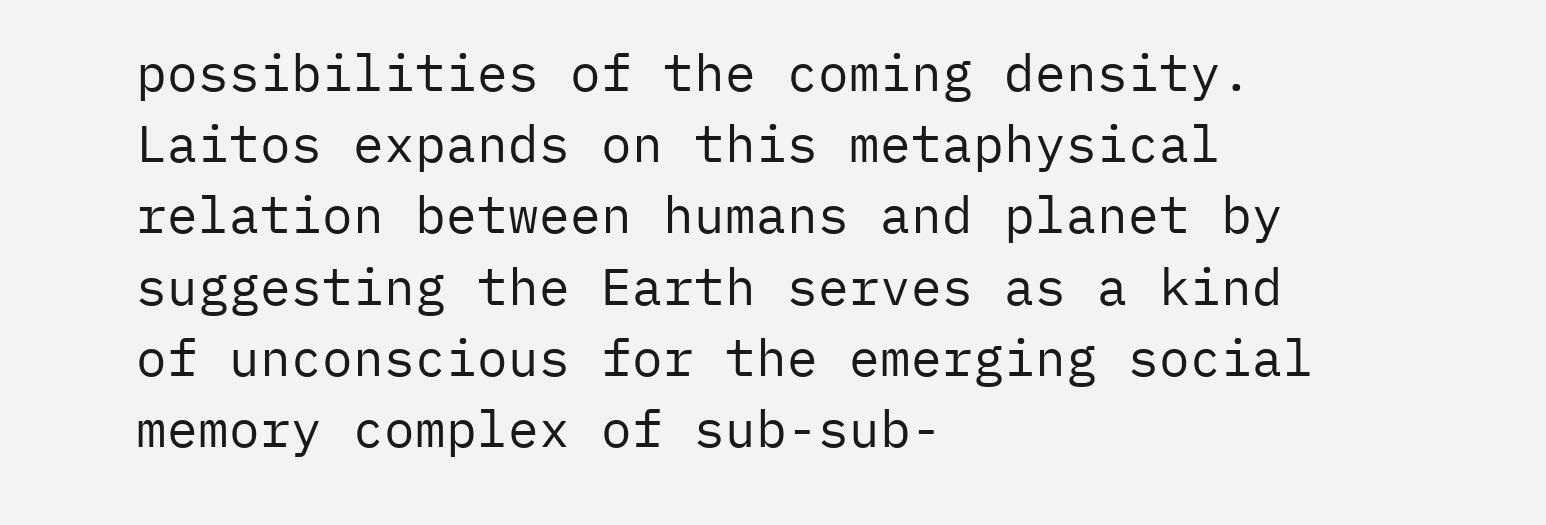possibilities of the coming density. Laitos expands on this metaphysical relation between humans and planet by suggesting the Earth serves as a kind of unconscious for the emerging social memory complex of sub-sub-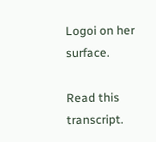Logoi on her surface.

Read this transcript.